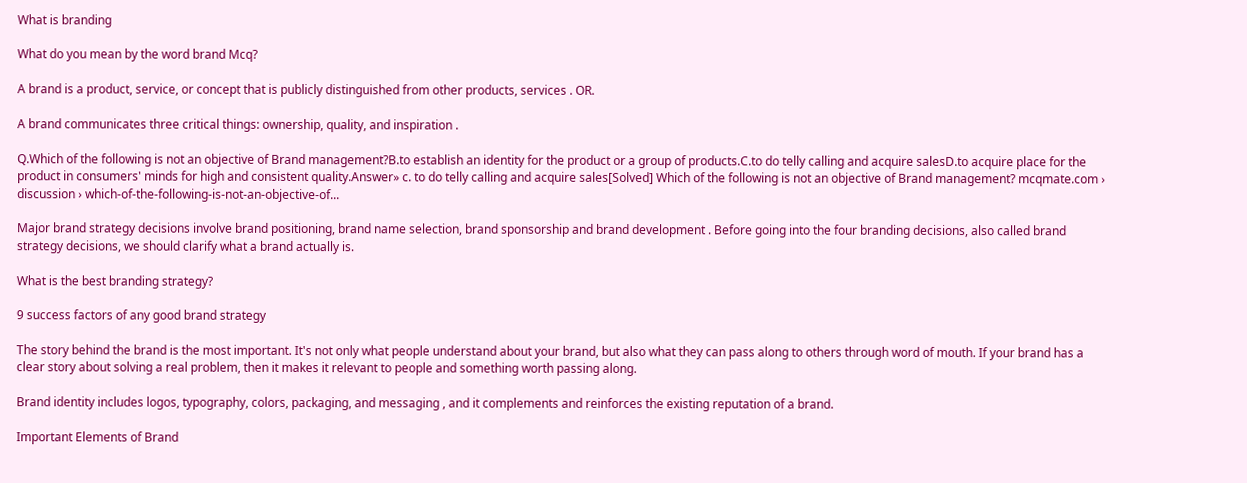What is branding

What do you mean by the word brand Mcq?

A brand is a product, service, or concept that is publicly distinguished from other products, services . OR.

A brand communicates three critical things: ownership, quality, and inspiration .

Q.Which of the following is not an objective of Brand management?B.to establish an identity for the product or a group of products.C.to do telly calling and acquire salesD.to acquire place for the product in consumers' minds for high and consistent quality.Answer» c. to do telly calling and acquire sales[Solved] Which of the following is not an objective of Brand management? mcqmate.com › discussion › which-of-the-following-is-not-an-objective-of...

Major brand strategy decisions involve brand positioning, brand name selection, brand sponsorship and brand development . Before going into the four branding decisions, also called brand strategy decisions, we should clarify what a brand actually is.

What is the best branding strategy?

9 success factors of any good brand strategy

The story behind the brand is the most important. It's not only what people understand about your brand, but also what they can pass along to others through word of mouth. If your brand has a clear story about solving a real problem, then it makes it relevant to people and something worth passing along.

Brand identity includes logos, typography, colors, packaging, and messaging , and it complements and reinforces the existing reputation of a brand.

Important Elements of Brand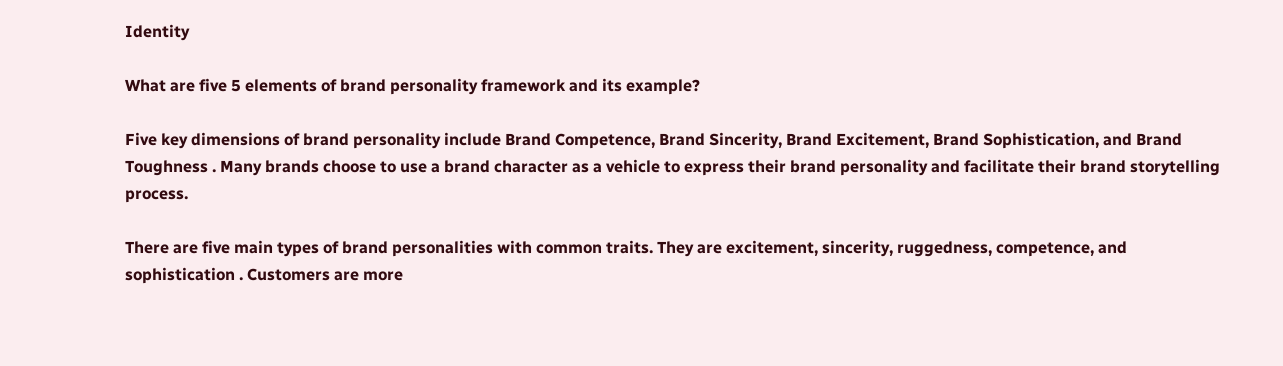Identity

What are five 5 elements of brand personality framework and its example?

Five key dimensions of brand personality include Brand Competence, Brand Sincerity, Brand Excitement, Brand Sophistication, and Brand Toughness . Many brands choose to use a brand character as a vehicle to express their brand personality and facilitate their brand storytelling process.

There are five main types of brand personalities with common traits. They are excitement, sincerity, ruggedness, competence, and sophistication . Customers are more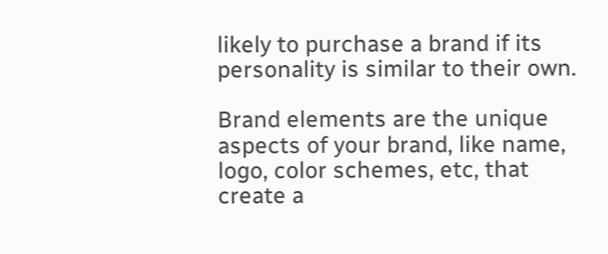likely to purchase a brand if its personality is similar to their own.

Brand elements are the unique aspects of your brand, like name, logo, color schemes, etc, that create a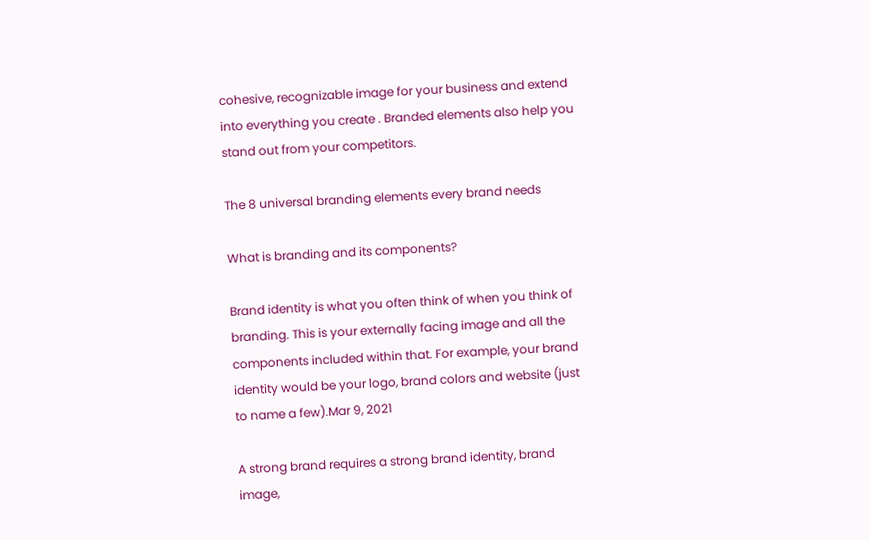cohesive, recognizable image for your business and extend into everything you create . Branded elements also help you stand out from your competitors.

The 8 universal branding elements every brand needs

What is branding and its components?

Brand identity is what you often think of when you think of branding. This is your externally facing image and all the components included within that. For example, your brand identity would be your logo, brand colors and website (just to name a few).Mar 9, 2021

A strong brand requires a strong brand identity, brand image,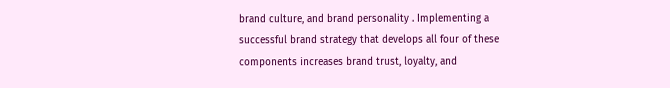brand culture, and brand personality . Implementing a successful brand strategy that develops all four of these components increases brand trust, loyalty, and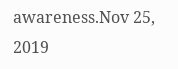awareness.Nov 25, 2019